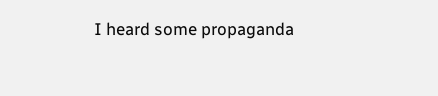I heard some propaganda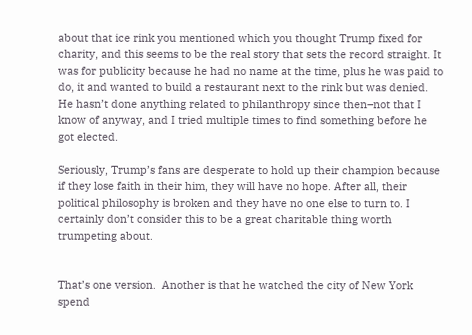about that ice rink you mentioned which you thought Trump fixed for charity, and this seems to be the real story that sets the record straight. It was for publicity because he had no name at the time, plus he was paid to do, it and wanted to build a restaurant next to the rink but was denied. He hasn’t done anything related to philanthropy since then–not that I know of anyway, and I tried multiple times to find something before he got elected.

Seriously, Trump’s fans are desperate to hold up their champion because if they lose faith in their him, they will have no hope. After all, their political philosophy is broken and they have no one else to turn to. I certainly don’t consider this to be a great charitable thing worth trumpeting about.


That’s one version.  Another is that he watched the city of New York spend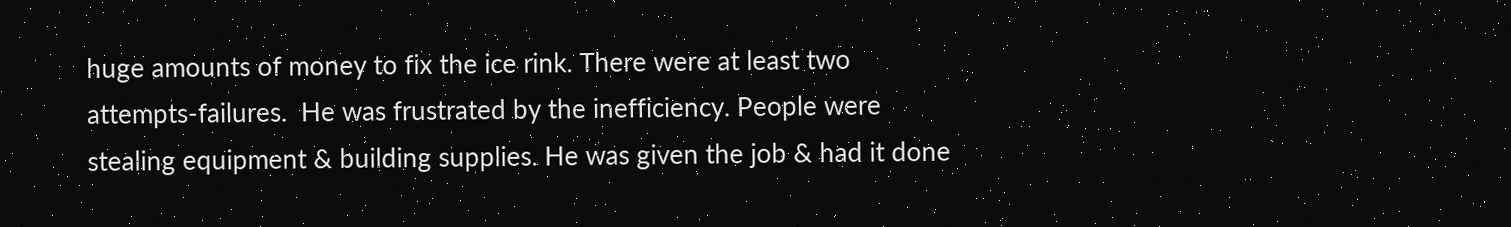huge amounts of money to fix the ice rink. There were at least two attempts-failures.  He was frustrated by the inefficiency. People were stealing equipment & building supplies. He was given the job & had it done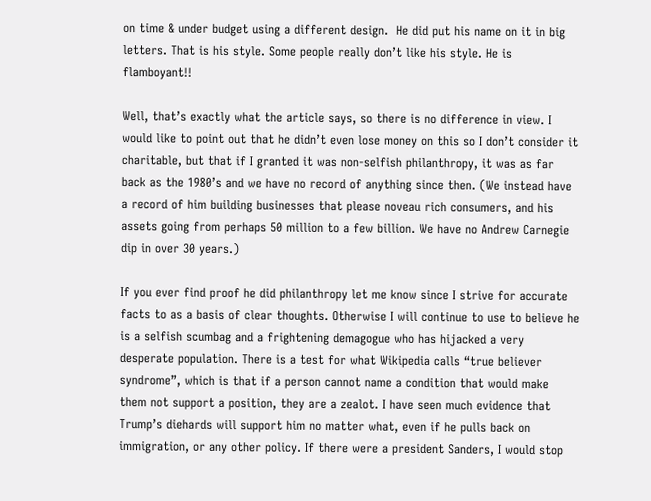on time & under budget using a different design.  He did put his name on it in big letters. That is his style. Some people really don’t like his style. He is flamboyant!!

Well, that’s exactly what the article says, so there is no difference in view. I would like to point out that he didn’t even lose money on this so I don’t consider it charitable, but that if I granted it was non-selfish philanthropy, it was as far back as the 1980’s and we have no record of anything since then. (We instead have a record of him building businesses that please noveau rich consumers, and his assets going from perhaps 50 million to a few billion. We have no Andrew Carnegie dip in over 30 years.)

If you ever find proof he did philanthropy let me know since I strive for accurate facts to as a basis of clear thoughts. Otherwise I will continue to use to believe he is a selfish scumbag and a frightening demagogue who has hijacked a very desperate population. There is a test for what Wikipedia calls “true believer syndrome”, which is that if a person cannot name a condition that would make them not support a position, they are a zealot. I have seen much evidence that Trump’s diehards will support him no matter what, even if he pulls back on immigration, or any other policy. If there were a president Sanders, I would stop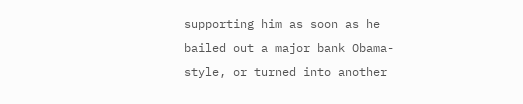supporting him as soon as he bailed out a major bank Obama-style, or turned into another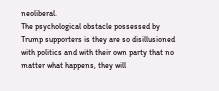neoliberal.
The psychological obstacle possessed by Trump supporters is they are so disillusioned with politics and with their own party that no matter what happens, they will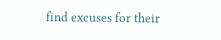find excuses for their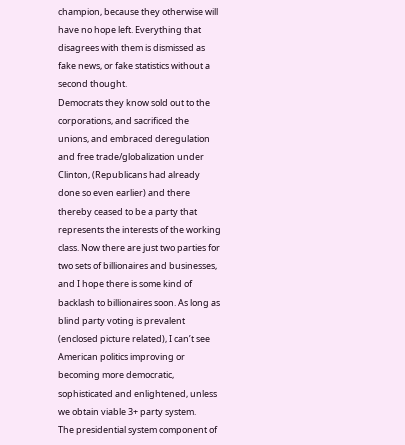champion, because they otherwise will have no hope left. Everything that disagrees with them is dismissed as fake news, or fake statistics without a second thought.
Democrats they know sold out to the corporations, and sacrificed the unions, and embraced deregulation and free trade/globalization under Clinton, (Republicans had already done so even earlier) and there thereby ceased to be a party that represents the interests of the working class. Now there are just two parties for two sets of billionaires and businesses, and I hope there is some kind of backlash to billionaires soon. As long as blind party voting is prevalent (enclosed picture related), I can’t see American politics improving or becoming more democratic, sophisticated and enlightened, unless we obtain viable 3+ party system.
The presidential system component of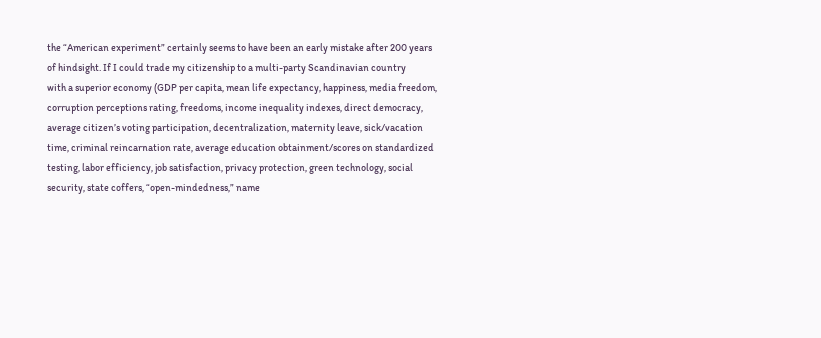the “American experiment” certainly seems to have been an early mistake after 200 years of hindsight. If I could trade my citizenship to a multi-party Scandinavian country
with a superior economy (GDP per capita, mean life expectancy, happiness, media freedom, corruption perceptions rating, freedoms, income inequality indexes, direct democracy, average citizen’s voting participation, decentralization, maternity leave, sick/vacation time, criminal reincarnation rate, average education obtainment/scores on standardized testing, labor efficiency, job satisfaction, privacy protection, green technology, social security, state coffers, “open-mindedness,” name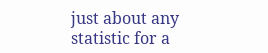just about any statistic for a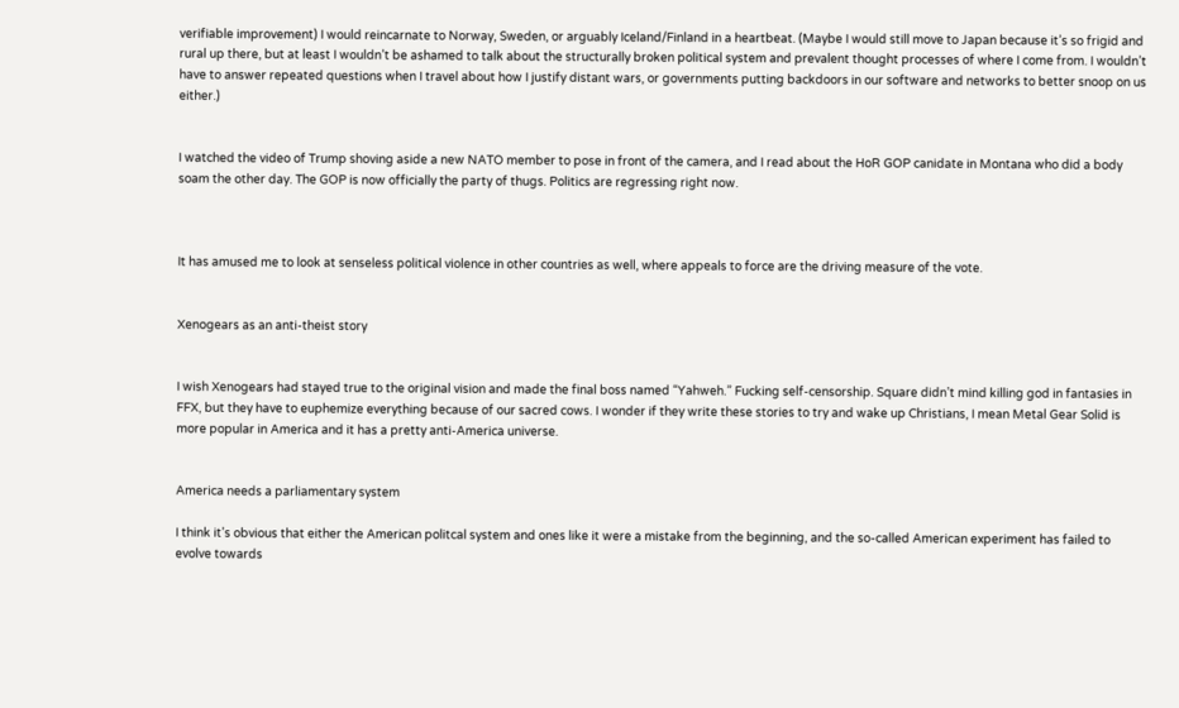verifiable improvement) I would reincarnate to Norway, Sweden, or arguably Iceland/Finland in a heartbeat. (Maybe I would still move to Japan because it’s so frigid and rural up there, but at least I wouldn’t be ashamed to talk about the structurally broken political system and prevalent thought processes of where I come from. I wouldn’t have to answer repeated questions when I travel about how I justify distant wars, or governments putting backdoors in our software and networks to better snoop on us either.)


I watched the video of Trump shoving aside a new NATO member to pose in front of the camera, and I read about the HoR GOP canidate in Montana who did a body soam the other day. The GOP is now officially the party of thugs. Politics are regressing right now.



It has amused me to look at senseless political violence in other countries as well, where appeals to force are the driving measure of the vote.


Xenogears as an anti-theist story


I wish Xenogears had stayed true to the original vision and made the final boss named “Yahweh.” Fucking self-censorship. Square didn’t mind killing god in fantasies in FFX, but they have to euphemize everything because of our sacred cows. I wonder if they write these stories to try and wake up Christians, I mean Metal Gear Solid is more popular in America and it has a pretty anti-America universe.


America needs a parliamentary system

I think it’s obvious that either the American politcal system and ones like it were a mistake from the beginning, and the so-called American experiment has failed to evolve towards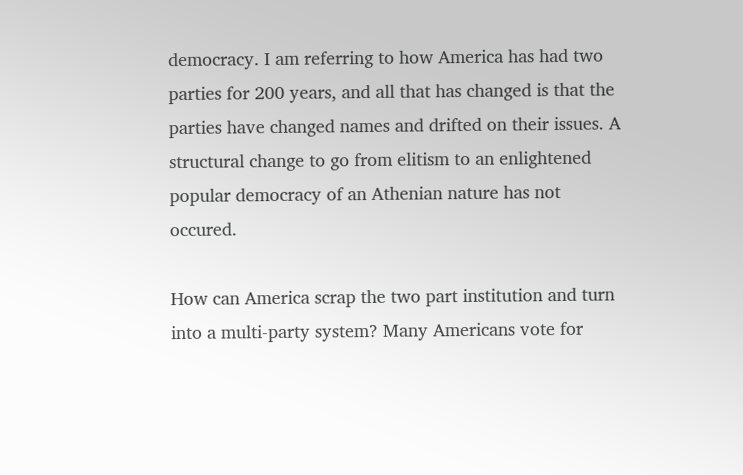democracy. I am referring to how America has had two parties for 200 years, and all that has changed is that the parties have changed names and drifted on their issues. A structural change to go from elitism to an enlightened popular democracy of an Athenian nature has not occured.

How can America scrap the two part institution and turn into a multi-party system? Many Americans vote for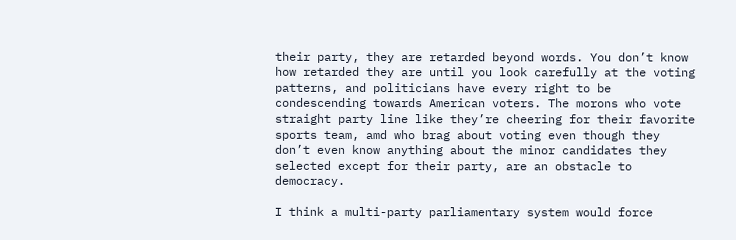their party, they are retarded beyond words. You don’t know how retarded they are until you look carefully at the voting patterns, and politicians have every right to be condescending towards American voters. The morons who vote straight party line like they’re cheering for their favorite sports team, amd who brag about voting even though they don’t even know anything about the minor candidates they selected except for their party, are an obstacle to democracy.

I think a multi-party parliamentary system would force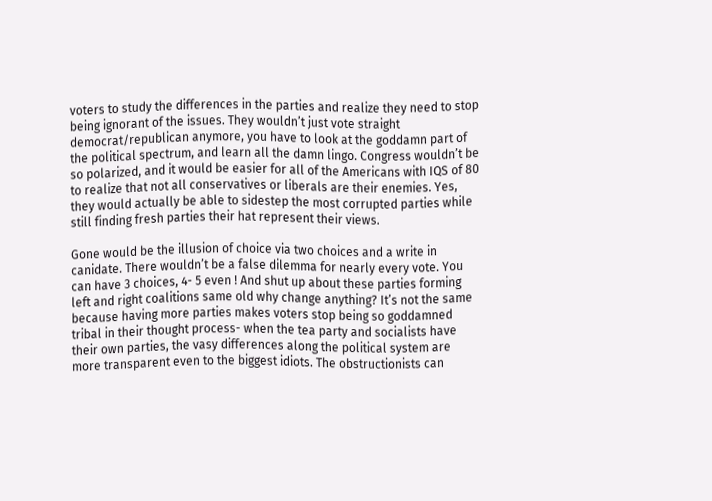voters to study the differences in the parties and realize they need to stop being ignorant of the issues. They wouldn’t just vote straight democrat/republican anymore, you have to look at the goddamn part of the political spectrum, and learn all the damn lingo. Congress wouldn’t be so polarized, and it would be easier for all of the Americans with IQS of 80 to realize that not all conservatives or liberals are their enemies. Yes, they would actually be able to sidestep the most corrupted parties while still finding fresh parties their hat represent their views.

Gone would be the illusion of choice via two choices and a write in canidate. There wouldn’t be a false dilemma for nearly every vote. You can have 3 choices, 4- 5 even ! And shut up about these parties forming left and right coalitions same old why change anything? It’s not the same because having more parties makes voters stop being so goddamned tribal in their thought process- when the tea party and socialists have their own parties, the vasy differences along the political system are more transparent even to the biggest idiots. The obstructionists can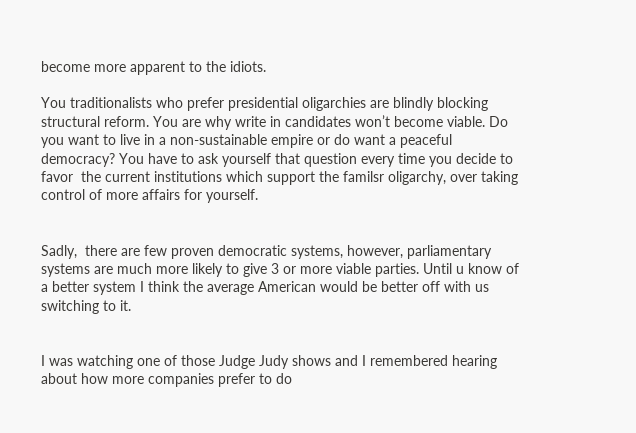become more apparent to the idiots.

You traditionalists who prefer presidential oligarchies are blindly blocking structural reform. You are why write in candidates won’t become viable. Do you want to live in a non-sustainable empire or do want a peaceful democracy? You have to ask yourself that question every time you decide to favor  the current institutions which support the familsr oligarchy, over taking control of more affairs for yourself.


Sadly,  there are few proven democratic systems, however, parliamentary systems are much more likely to give 3 or more viable parties. Until u know of a better system I think the average American would be better off with us switching to it.


I was watching one of those Judge Judy shows and I remembered hearing about how more companies prefer to do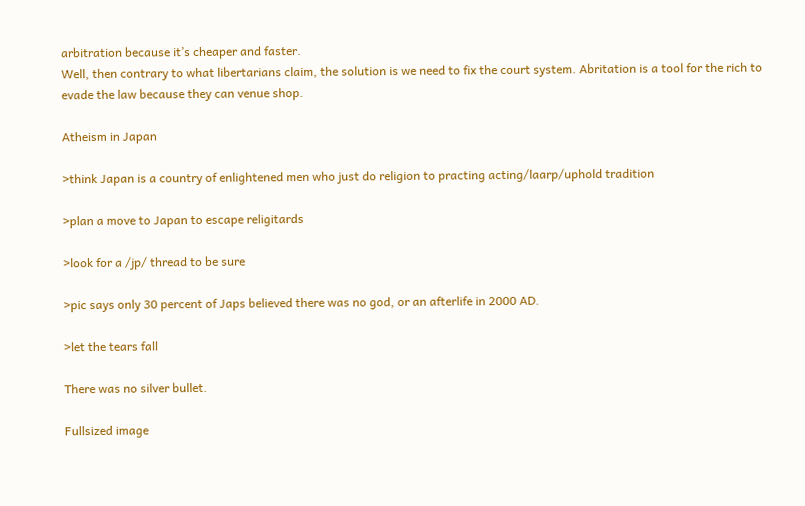arbitration because it’s cheaper and faster.
Well, then contrary to what libertarians claim, the solution is we need to fix the court system. Abritation is a tool for the rich to evade the law because they can venue shop.

Atheism in Japan

>think Japan is a country of enlightened men who just do religion to practing acting/laarp/uphold tradition

>plan a move to Japan to escape religitards

>look for a /jp/ thread to be sure

>pic says only 30 percent of Japs believed there was no god, or an afterlife in 2000 AD.

>let the tears fall

There was no silver bullet.

Fullsized image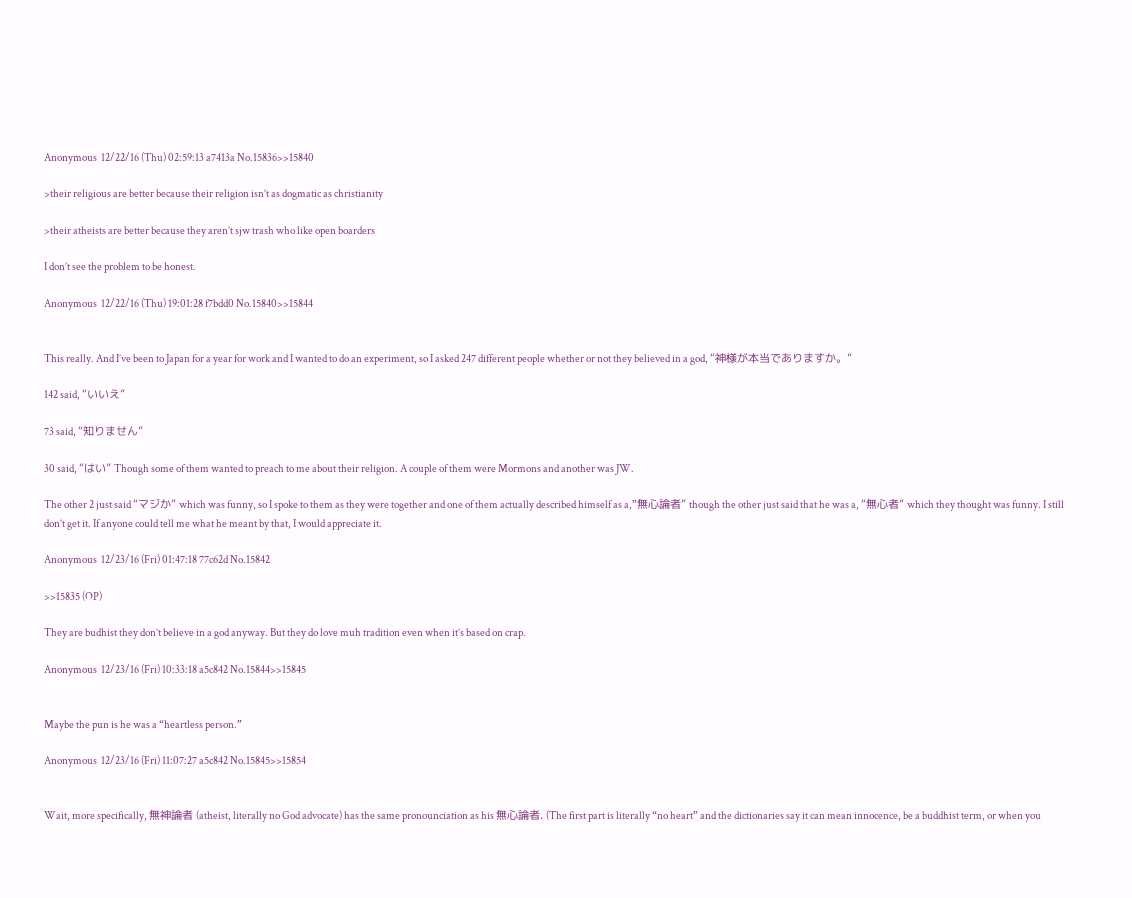Anonymous  12/22/16 (Thu) 02:59:13 a7413a No.15836>>15840

>their religious are better because their religion isn’t as dogmatic as christianity

>their atheists are better because they aren’t sjw trash who like open boarders

I don’t see the problem to be honest.

Anonymous  12/22/16 (Thu) 19:01:28 f7bdd0 No.15840>>15844


This really. And I’ve been to Japan for a year for work and I wanted to do an experiment, so I asked 247 different people whether or not they believed in a god, “神様が本当でありますか。”

142 said, “いいえ”

73 said, “知りません”

30 said, “はい” Though some of them wanted to preach to me about their religion. A couple of them were Mormons and another was JW.

The other 2 just said “マジか” which was funny, so I spoke to them as they were together and one of them actually described himself as a,”無心論者” though the other just said that he was a, “無心者” which they thought was funny. I still don’t get it. If anyone could tell me what he meant by that, I would appreciate it.

Anonymous  12/23/16 (Fri) 01:47:18 77c62d No.15842

>>15835 (OP)

They are budhist they don’t believe in a god anyway. But they do love muh tradition even when it’s based on crap.

Anonymous  12/23/16 (Fri) 10:33:18 a5c842 No.15844>>15845


Maybe the pun is he was a “heartless person.”

Anonymous  12/23/16 (Fri) 11:07:27 a5c842 No.15845>>15854


Wait, more specifically, 無神論者 (atheist, literally no God advocate) has the same pronounciation as his 無心論者. (The first part is literally “no heart” and the dictionaries say it can mean innocence, be a buddhist term, or when you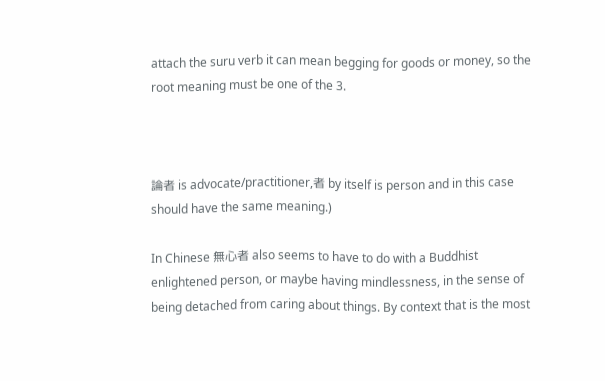attach the suru verb it can mean begging for goods or money, so the root meaning must be one of the 3.



論者 is advocate/practitioner,者 by itself is person and in this case should have the same meaning.)

In Chinese 無心者 also seems to have to do with a Buddhist enlightened person, or maybe having mindlessness, in the sense of being detached from caring about things. By context that is the most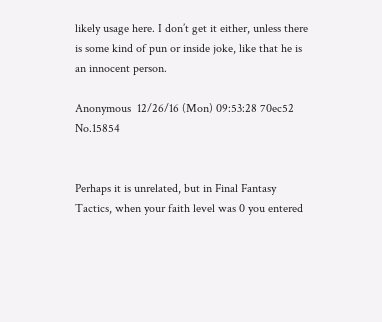likely usage here. I don’t get it either, unless there is some kind of pun or inside joke, like that he is an innocent person.

Anonymous  12/26/16 (Mon) 09:53:28 70ec52 No.15854


Perhaps it is unrelated, but in Final Fantasy Tactics, when your faith level was 0 you entered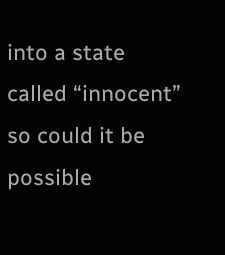into a state called “innocent” so could it be possible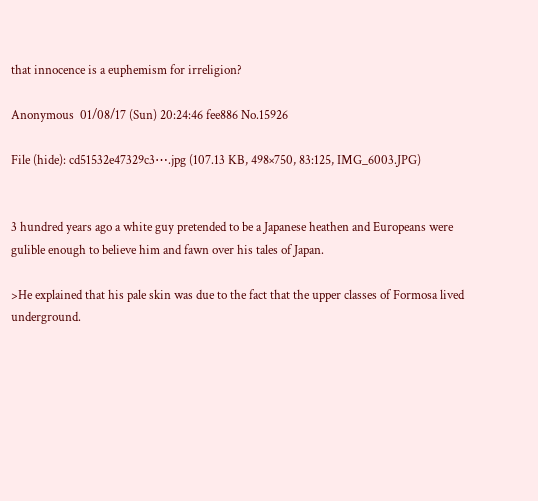that innocence is a euphemism for irreligion?

Anonymous  01/08/17 (Sun) 20:24:46 fee886 No.15926

File (hide): cd51532e47329c3⋯.jpg (107.13 KB, 498×750, 83:125, IMG_6003.JPG)


3 hundred years ago a white guy pretended to be a Japanese heathen and Europeans were gulible enough to believe him and fawn over his tales of Japan.

>He explained that his pale skin was due to the fact that the upper classes of Formosa lived underground.